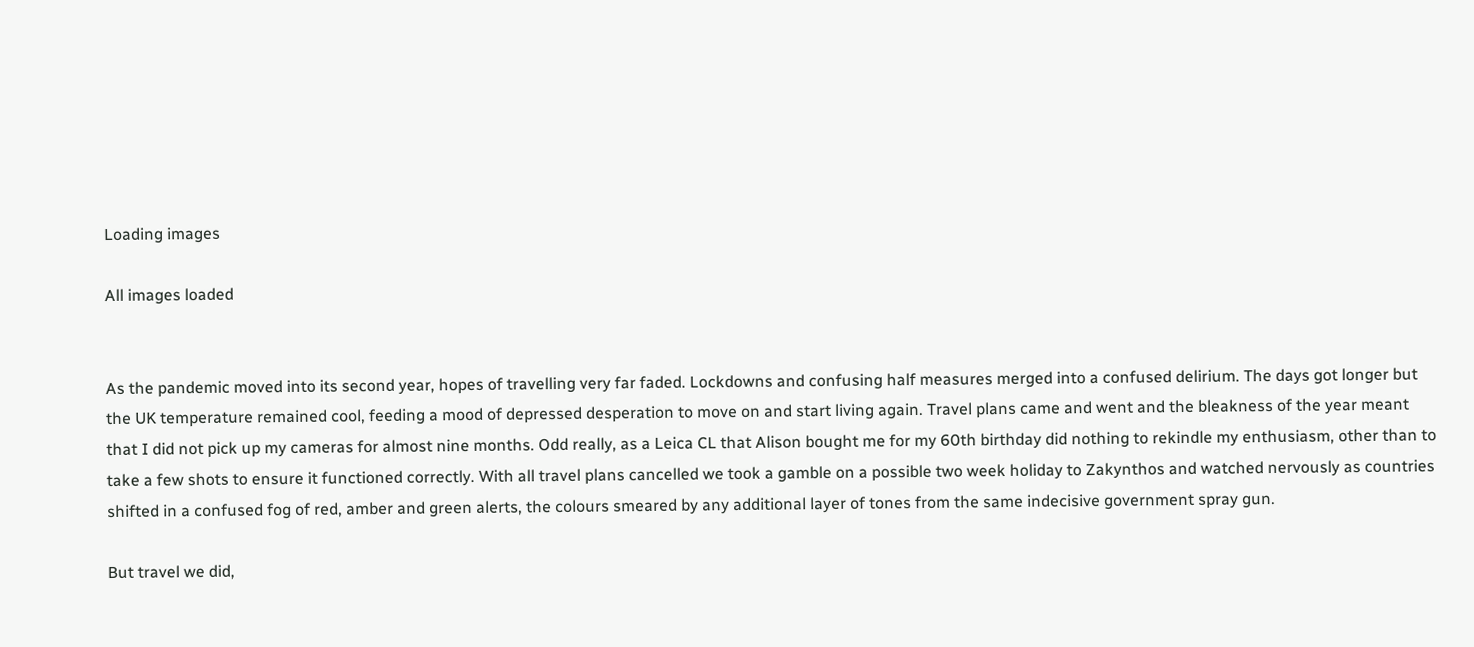Loading images

All images loaded


As the pandemic moved into its second year, hopes of travelling very far faded. Lockdowns and confusing half measures merged into a confused delirium. The days got longer but the UK temperature remained cool, feeding a mood of depressed desperation to move on and start living again. Travel plans came and went and the bleakness of the year meant that I did not pick up my cameras for almost nine months. Odd really, as a Leica CL that Alison bought me for my 60th birthday did nothing to rekindle my enthusiasm, other than to take a few shots to ensure it functioned correctly. With all travel plans cancelled we took a gamble on a possible two week holiday to Zakynthos and watched nervously as countries shifted in a confused fog of red, amber and green alerts, the colours smeared by any additional layer of tones from the same indecisive government spray gun.

But travel we did,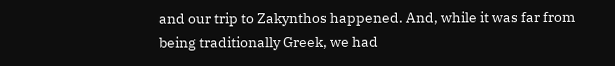and our trip to Zakynthos happened. And, while it was far from being traditionally Greek, we had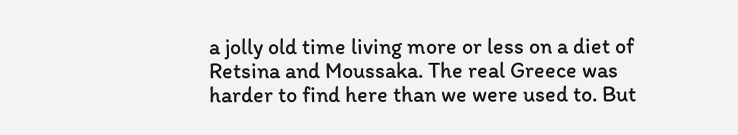a jolly old time living more or less on a diet of Retsina and Moussaka. The real Greece was harder to find here than we were used to. But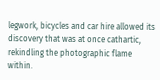legwork, bicycles and car hire allowed its discovery that was at once cathartic, rekindling the photographic flame within.